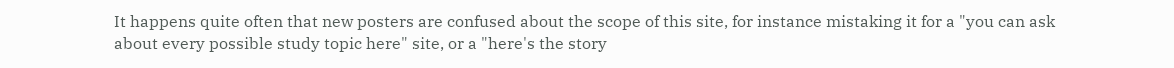It happens quite often that new posters are confused about the scope of this site, for instance mistaking it for a "you can ask about every possible study topic here" site, or a "here's the story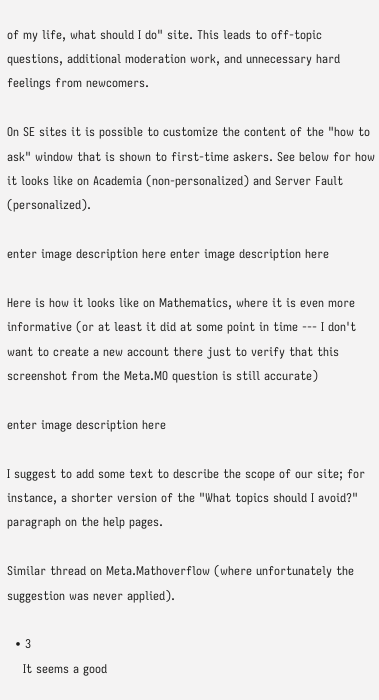of my life, what should I do" site. This leads to off-topic questions, additional moderation work, and unnecessary hard feelings from newcomers.

On SE sites it is possible to customize the content of the "how to ask" window that is shown to first-time askers. See below for how it looks like on Academia (non-personalized) and Server Fault (personalized).

enter image description here enter image description here

Here is how it looks like on Mathematics, where it is even more informative (or at least it did at some point in time --- I don't want to create a new account there just to verify that this screenshot from the Meta.MO question is still accurate)

enter image description here

I suggest to add some text to describe the scope of our site; for instance, a shorter version of the "What topics should I avoid?" paragraph on the help pages.

Similar thread on Meta.Mathoverflow (where unfortunately the suggestion was never applied).

  • 3
    It seems a good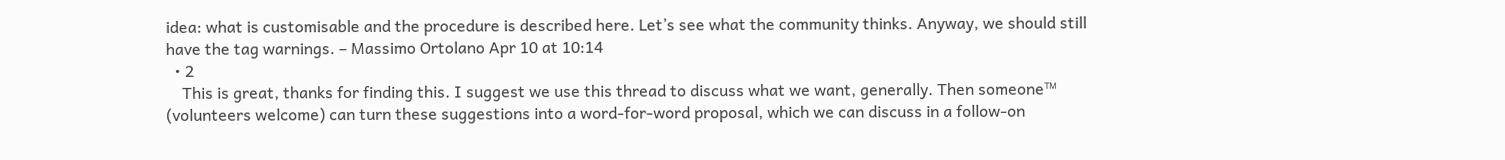idea: what is customisable and the procedure is described here. Let’s see what the community thinks. Anyway, we should still have the tag warnings. – Massimo Ortolano Apr 10 at 10:14
  • 2
    This is great, thanks for finding this. I suggest we use this thread to discuss what we want, generally. Then someone™ (volunteers welcome) can turn these suggestions into a word-for-word proposal, which we can discuss in a follow-on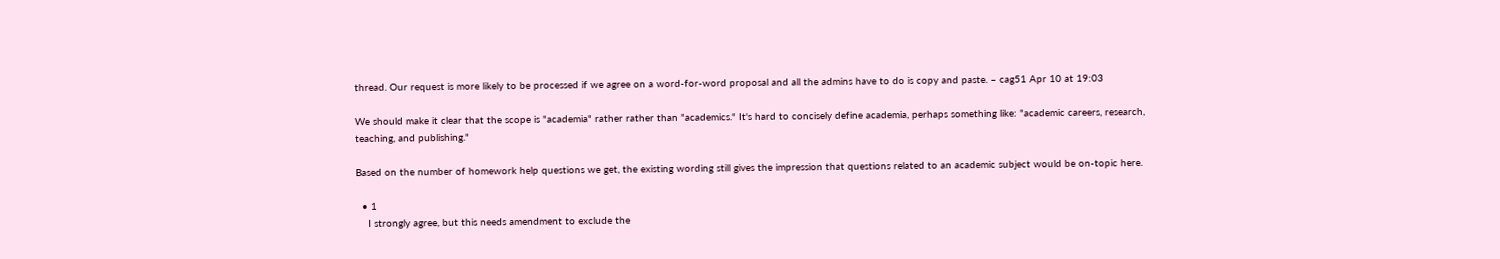thread. Our request is more likely to be processed if we agree on a word-for-word proposal and all the admins have to do is copy and paste. – cag51 Apr 10 at 19:03

We should make it clear that the scope is "academia" rather rather than "academics." It's hard to concisely define academia, perhaps something like: "academic careers, research, teaching, and publishing."

Based on the number of homework help questions we get, the existing wording still gives the impression that questions related to an academic subject would be on-topic here.

  • 1
    I strongly agree, but this needs amendment to exclude the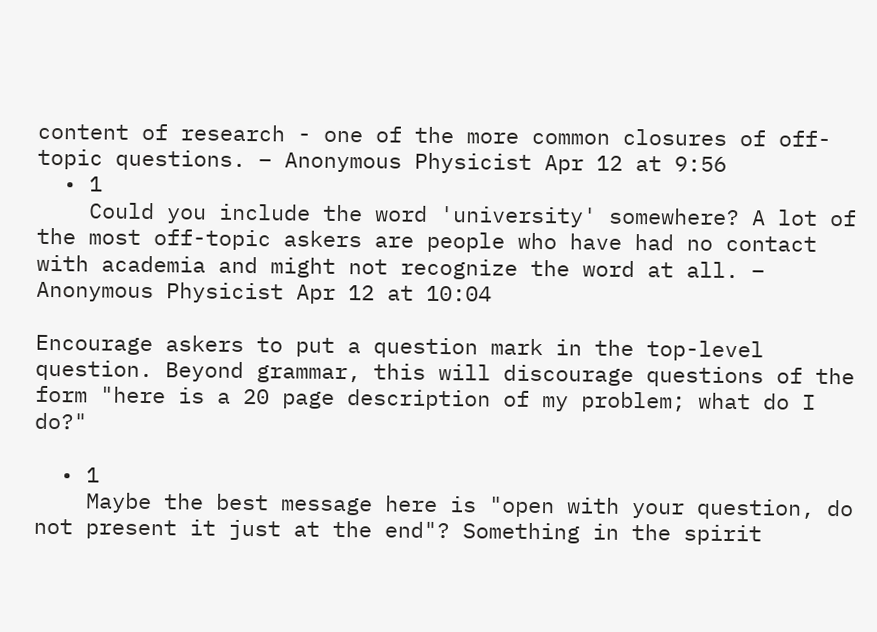content of research - one of the more common closures of off-topic questions. – Anonymous Physicist Apr 12 at 9:56
  • 1
    Could you include the word 'university' somewhere? A lot of the most off-topic askers are people who have had no contact with academia and might not recognize the word at all. – Anonymous Physicist Apr 12 at 10:04

Encourage askers to put a question mark in the top-level question. Beyond grammar, this will discourage questions of the form "here is a 20 page description of my problem; what do I do?"

  • 1
    Maybe the best message here is "open with your question, do not present it just at the end"? Something in the spirit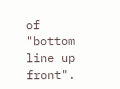of "bottom line up front".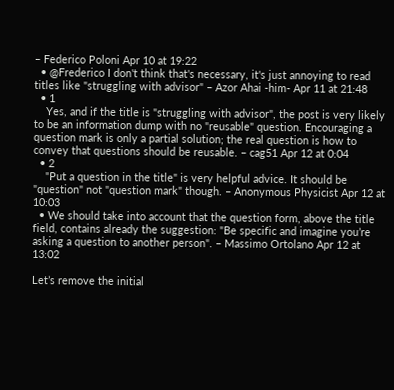– Federico Poloni Apr 10 at 19:22
  • @Frederico I don't think that's necessary, it's just annoying to read titles like "struggling with advisor" – Azor Ahai -him- Apr 11 at 21:48
  • 1
    Yes, and if the title is "struggling with advisor", the post is very likely to be an information dump with no "reusable" question. Encouraging a question mark is only a partial solution; the real question is how to convey that questions should be reusable. – cag51 Apr 12 at 0:04
  • 2
    "Put a question in the title" is very helpful advice. It should be "question" not "question mark" though. – Anonymous Physicist Apr 12 at 10:03
  • We should take into account that the question form, above the title field, contains already the suggestion: "Be specific and imagine you’re asking a question to another person". – Massimo Ortolano Apr 12 at 13:02

Let’s remove the initial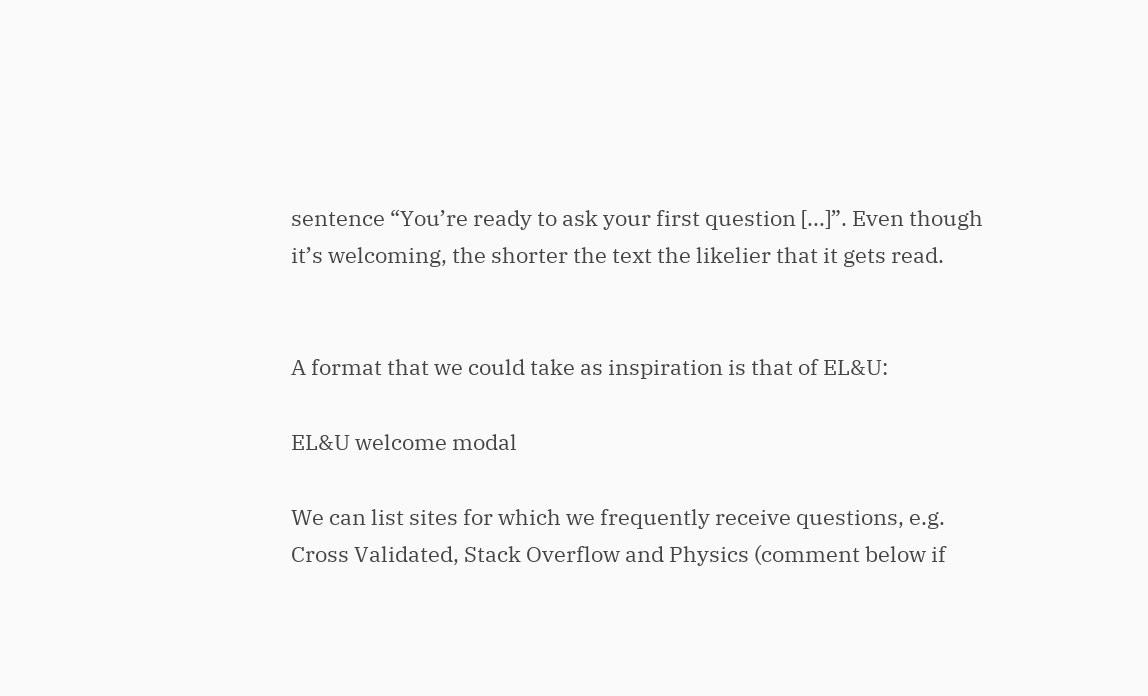sentence “You’re ready to ask your first question [...]”. Even though it’s welcoming, the shorter the text the likelier that it gets read.


A format that we could take as inspiration is that of EL&U:

EL&U welcome modal

We can list sites for which we frequently receive questions, e.g. Cross Validated, Stack Overflow and Physics (comment below if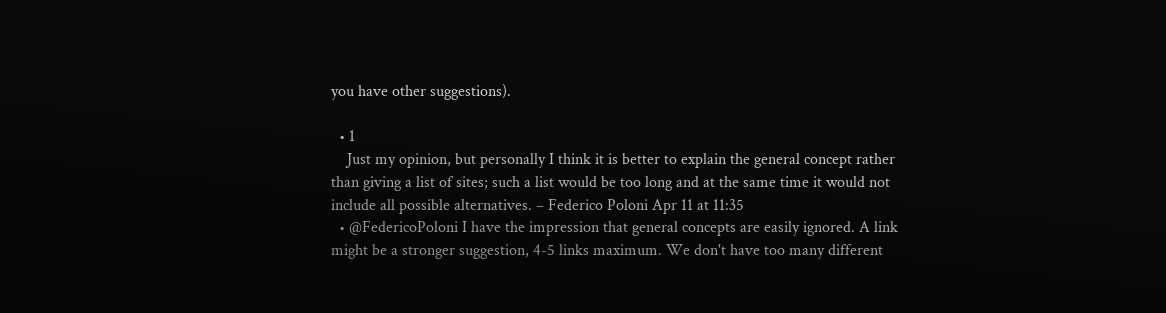you have other suggestions).

  • 1
    Just my opinion, but personally I think it is better to explain the general concept rather than giving a list of sites; such a list would be too long and at the same time it would not include all possible alternatives. – Federico Poloni Apr 11 at 11:35
  • @FedericoPoloni I have the impression that general concepts are easily ignored. A link might be a stronger suggestion, 4-5 links maximum. We don't have too many different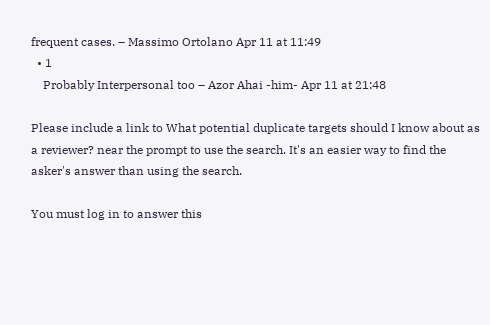frequent cases. – Massimo Ortolano Apr 11 at 11:49
  • 1
    Probably Interpersonal too – Azor Ahai -him- Apr 11 at 21:48

Please include a link to What potential duplicate targets should I know about as a reviewer? near the prompt to use the search. It's an easier way to find the asker's answer than using the search.

You must log in to answer this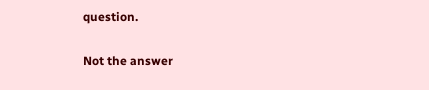question.

Not the answer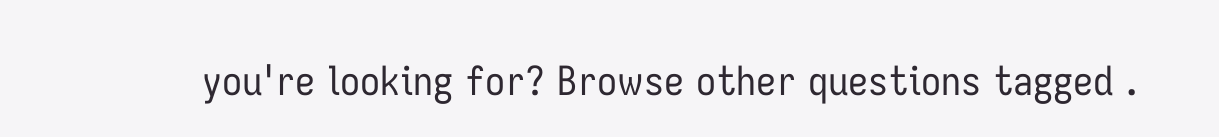you're looking for? Browse other questions tagged .